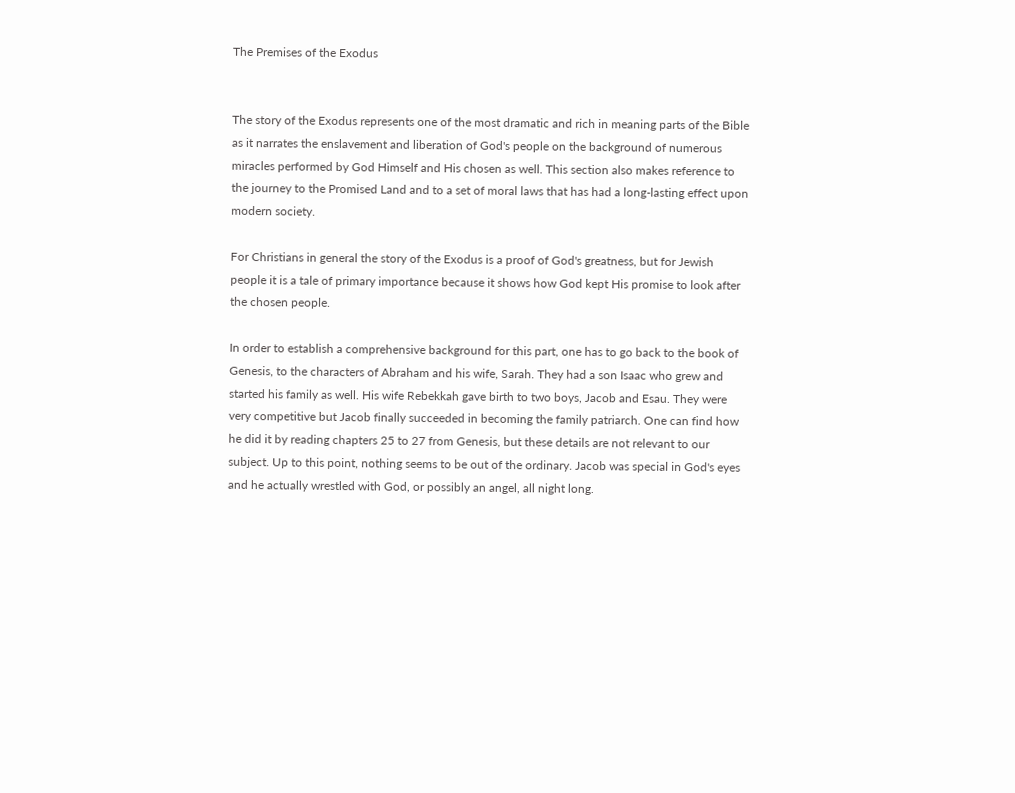The Premises of the Exodus


The story of the Exodus represents one of the most dramatic and rich in meaning parts of the Bible as it narrates the enslavement and liberation of God's people on the background of numerous miracles performed by God Himself and His chosen as well. This section also makes reference to the journey to the Promised Land and to a set of moral laws that has had a long-lasting effect upon modern society.

For Christians in general the story of the Exodus is a proof of God's greatness, but for Jewish people it is a tale of primary importance because it shows how God kept His promise to look after the chosen people.

In order to establish a comprehensive background for this part, one has to go back to the book of Genesis, to the characters of Abraham and his wife, Sarah. They had a son Isaac who grew and started his family as well. His wife Rebekkah gave birth to two boys, Jacob and Esau. They were very competitive but Jacob finally succeeded in becoming the family patriarch. One can find how he did it by reading chapters 25 to 27 from Genesis, but these details are not relevant to our subject. Up to this point, nothing seems to be out of the ordinary. Jacob was special in God's eyes and he actually wrestled with God, or possibly an angel, all night long.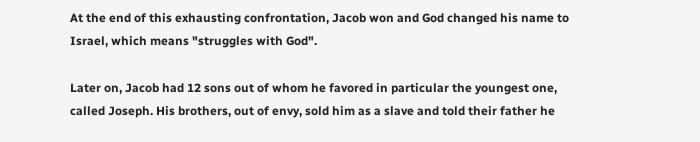At the end of this exhausting confrontation, Jacob won and God changed his name to Israel, which means "struggles with God".

Later on, Jacob had 12 sons out of whom he favored in particular the youngest one, called Joseph. His brothers, out of envy, sold him as a slave and told their father he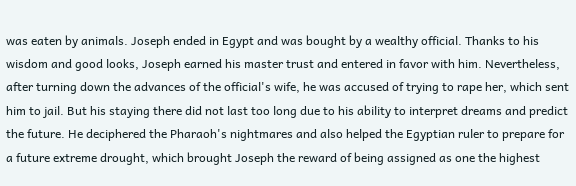was eaten by animals. Joseph ended in Egypt and was bought by a wealthy official. Thanks to his wisdom and good looks, Joseph earned his master trust and entered in favor with him. Nevertheless, after turning down the advances of the official's wife, he was accused of trying to rape her, which sent him to jail. But his staying there did not last too long due to his ability to interpret dreams and predict the future. He deciphered the Pharaoh's nightmares and also helped the Egyptian ruler to prepare for a future extreme drought, which brought Joseph the reward of being assigned as one the highest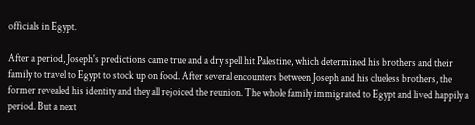officials in Egypt.

After a period, Joseph's predictions came true and a dry spell hit Palestine, which determined his brothers and their family to travel to Egypt to stock up on food. After several encounters between Joseph and his clueless brothers, the former revealed his identity and they all rejoiced the reunion. The whole family immigrated to Egypt and lived happily a period. But a next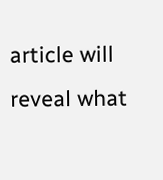article will reveal what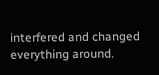interfered and changed everything around.